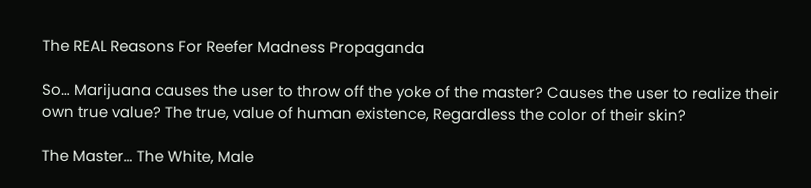The REAL Reasons For Reefer Madness Propaganda

So… Marijuana causes the user to throw off the yoke of the master? Causes the user to realize their own true value? The true, value of human existence, Regardless the color of their skin?

The Master… The White, Male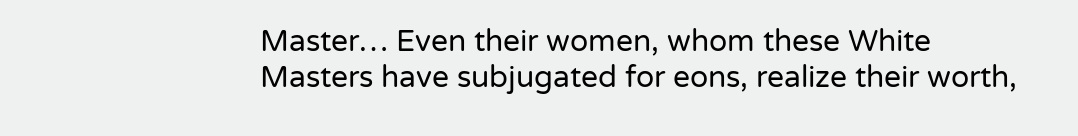Master… Even their women, whom these White Masters have subjugated for eons, realize their worth,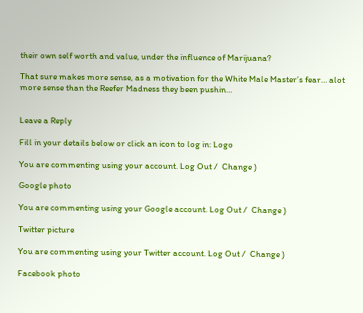their own self worth and value, under the influence of Marijuana?

That sure makes more sense, as a motivation for the White Male Master’s fear… alot more sense than the Reefer Madness they been pushin…


Leave a Reply

Fill in your details below or click an icon to log in: Logo

You are commenting using your account. Log Out /  Change )

Google photo

You are commenting using your Google account. Log Out /  Change )

Twitter picture

You are commenting using your Twitter account. Log Out /  Change )

Facebook photo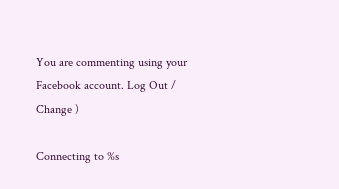You are commenting using your Facebook account. Log Out /  Change )

Connecting to %s